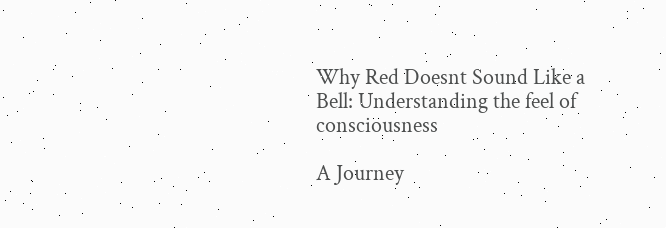Why Red Doesnt Sound Like a Bell: Understanding the feel of consciousness

A Journey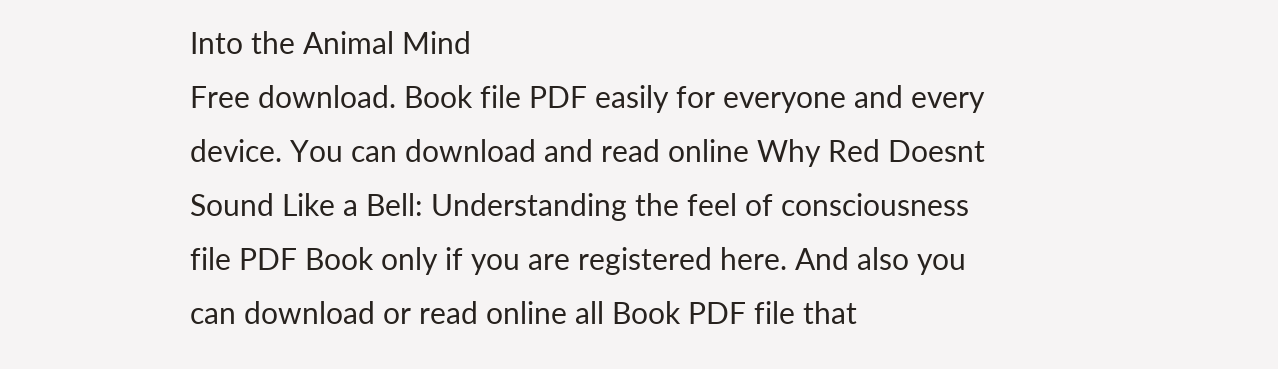Into the Animal Mind
Free download. Book file PDF easily for everyone and every device. You can download and read online Why Red Doesnt Sound Like a Bell: Understanding the feel of consciousness file PDF Book only if you are registered here. And also you can download or read online all Book PDF file that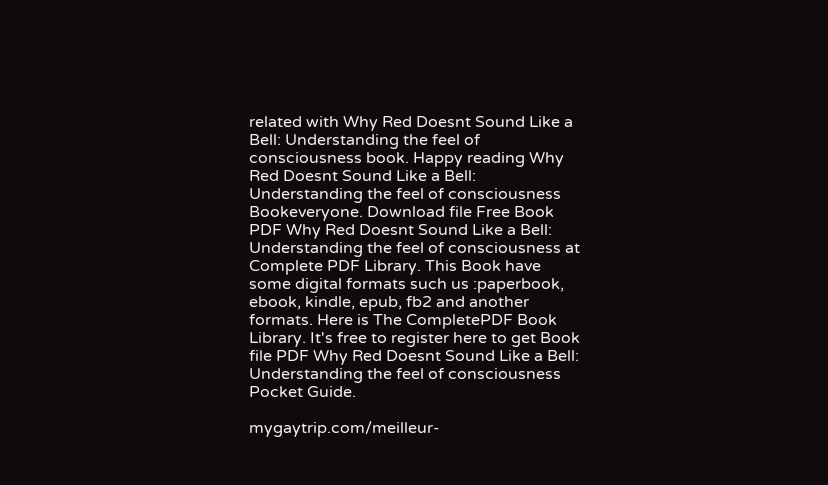related with Why Red Doesnt Sound Like a Bell: Understanding the feel of consciousness book. Happy reading Why Red Doesnt Sound Like a Bell: Understanding the feel of consciousness Bookeveryone. Download file Free Book PDF Why Red Doesnt Sound Like a Bell: Understanding the feel of consciousness at Complete PDF Library. This Book have some digital formats such us :paperbook, ebook, kindle, epub, fb2 and another formats. Here is The CompletePDF Book Library. It's free to register here to get Book file PDF Why Red Doesnt Sound Like a Bell: Understanding the feel of consciousness Pocket Guide.

mygaytrip.com/meilleur-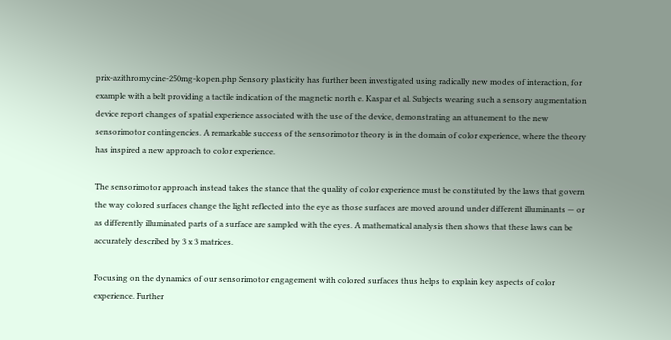prix-azithromycine-250mg-kopen.php Sensory plasticity has further been investigated using radically new modes of interaction, for example with a belt providing a tactile indication of the magnetic north e. Kaspar et al. Subjects wearing such a sensory augmentation device report changes of spatial experience associated with the use of the device, demonstrating an attunement to the new sensorimotor contingencies. A remarkable success of the sensorimotor theory is in the domain of color experience, where the theory has inspired a new approach to color experience.

The sensorimotor approach instead takes the stance that the quality of color experience must be constituted by the laws that govern the way colored surfaces change the light reflected into the eye as those surfaces are moved around under different illuminants — or as differently illuminated parts of a surface are sampled with the eyes. A mathematical analysis then shows that these laws can be accurately described by 3 x 3 matrices.

Focusing on the dynamics of our sensorimotor engagement with colored surfaces thus helps to explain key aspects of color experience. Further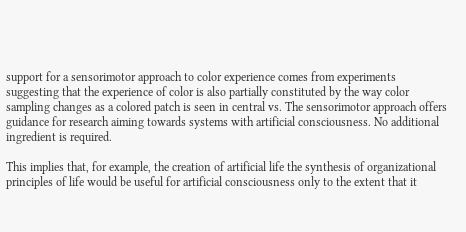support for a sensorimotor approach to color experience comes from experiments suggesting that the experience of color is also partially constituted by the way color sampling changes as a colored patch is seen in central vs. The sensorimotor approach offers guidance for research aiming towards systems with artificial consciousness. No additional ingredient is required.

This implies that, for example, the creation of artificial life the synthesis of organizational principles of life would be useful for artificial consciousness only to the extent that it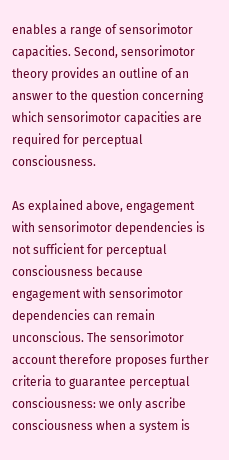enables a range of sensorimotor capacities. Second, sensorimotor theory provides an outline of an answer to the question concerning which sensorimotor capacities are required for perceptual consciousness.

As explained above, engagement with sensorimotor dependencies is not sufficient for perceptual consciousness because engagement with sensorimotor dependencies can remain unconscious. The sensorimotor account therefore proposes further criteria to guarantee perceptual consciousness: we only ascribe consciousness when a system is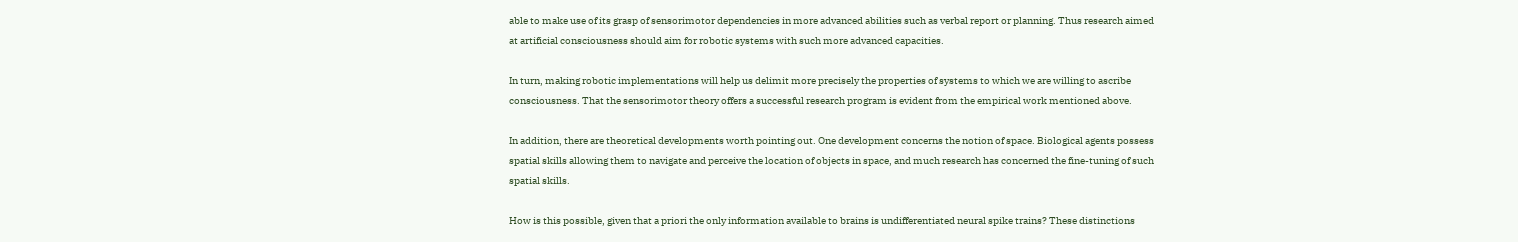able to make use of its grasp of sensorimotor dependencies in more advanced abilities such as verbal report or planning. Thus research aimed at artificial consciousness should aim for robotic systems with such more advanced capacities.

In turn, making robotic implementations will help us delimit more precisely the properties of systems to which we are willing to ascribe consciousness. That the sensorimotor theory offers a successful research program is evident from the empirical work mentioned above.

In addition, there are theoretical developments worth pointing out. One development concerns the notion of space. Biological agents possess spatial skills allowing them to navigate and perceive the location of objects in space, and much research has concerned the fine-tuning of such spatial skills.

How is this possible, given that a priori the only information available to brains is undifferentiated neural spike trains? These distinctions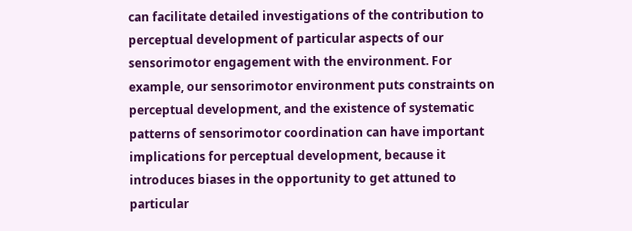can facilitate detailed investigations of the contribution to perceptual development of particular aspects of our sensorimotor engagement with the environment. For example, our sensorimotor environment puts constraints on perceptual development, and the existence of systematic patterns of sensorimotor coordination can have important implications for perceptual development, because it introduces biases in the opportunity to get attuned to particular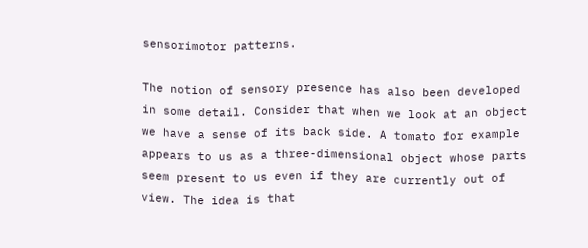sensorimotor patterns.

The notion of sensory presence has also been developed in some detail. Consider that when we look at an object we have a sense of its back side. A tomato for example appears to us as a three-dimensional object whose parts seem present to us even if they are currently out of view. The idea is that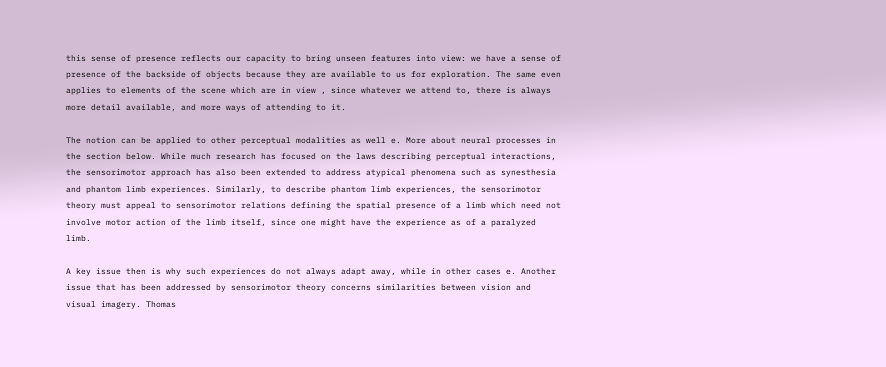this sense of presence reflects our capacity to bring unseen features into view: we have a sense of presence of the backside of objects because they are available to us for exploration. The same even applies to elements of the scene which are in view , since whatever we attend to, there is always more detail available, and more ways of attending to it.

The notion can be applied to other perceptual modalities as well e. More about neural processes in the section below. While much research has focused on the laws describing perceptual interactions, the sensorimotor approach has also been extended to address atypical phenomena such as synesthesia and phantom limb experiences. Similarly, to describe phantom limb experiences, the sensorimotor theory must appeal to sensorimotor relations defining the spatial presence of a limb which need not involve motor action of the limb itself, since one might have the experience as of a paralyzed limb.

A key issue then is why such experiences do not always adapt away, while in other cases e. Another issue that has been addressed by sensorimotor theory concerns similarities between vision and visual imagery. Thomas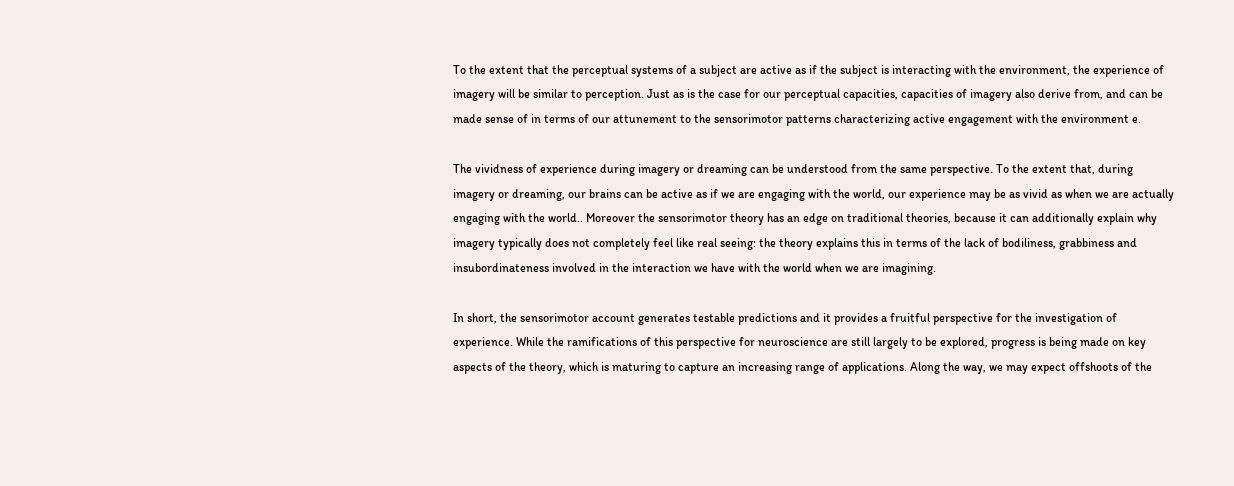To the extent that the perceptual systems of a subject are active as if the subject is interacting with the environment, the experience of imagery will be similar to perception. Just as is the case for our perceptual capacities, capacities of imagery also derive from, and can be made sense of in terms of our attunement to the sensorimotor patterns characterizing active engagement with the environment e.

The vividness of experience during imagery or dreaming can be understood from the same perspective. To the extent that, during imagery or dreaming, our brains can be active as if we are engaging with the world, our experience may be as vivid as when we are actually engaging with the world.. Moreover the sensorimotor theory has an edge on traditional theories, because it can additionally explain why imagery typically does not completely feel like real seeing: the theory explains this in terms of the lack of bodiliness, grabbiness and insubordinateness involved in the interaction we have with the world when we are imagining.

In short, the sensorimotor account generates testable predictions and it provides a fruitful perspective for the investigation of experience. While the ramifications of this perspective for neuroscience are still largely to be explored, progress is being made on key aspects of the theory, which is maturing to capture an increasing range of applications. Along the way, we may expect offshoots of the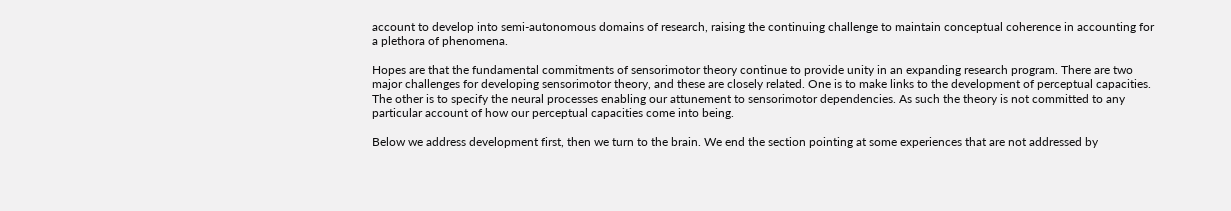account to develop into semi-autonomous domains of research, raising the continuing challenge to maintain conceptual coherence in accounting for a plethora of phenomena.

Hopes are that the fundamental commitments of sensorimotor theory continue to provide unity in an expanding research program. There are two major challenges for developing sensorimotor theory, and these are closely related. One is to make links to the development of perceptual capacities. The other is to specify the neural processes enabling our attunement to sensorimotor dependencies. As such the theory is not committed to any particular account of how our perceptual capacities come into being.

Below we address development first, then we turn to the brain. We end the section pointing at some experiences that are not addressed by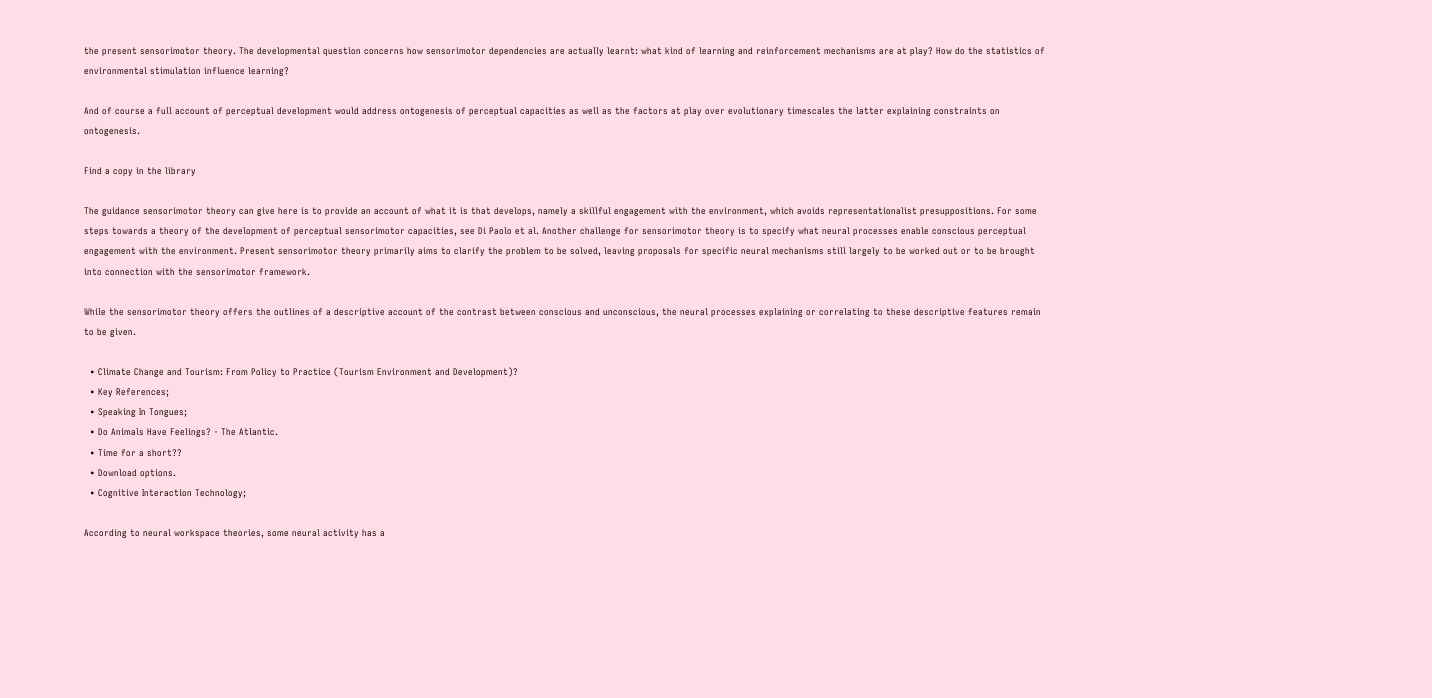the present sensorimotor theory. The developmental question concerns how sensorimotor dependencies are actually learnt: what kind of learning and reinforcement mechanisms are at play? How do the statistics of environmental stimulation influence learning?

And of course a full account of perceptual development would address ontogenesis of perceptual capacities as well as the factors at play over evolutionary timescales the latter explaining constraints on ontogenesis.

Find a copy in the library

The guidance sensorimotor theory can give here is to provide an account of what it is that develops, namely a skillful engagement with the environment, which avoids representationalist presuppositions. For some steps towards a theory of the development of perceptual sensorimotor capacities, see Di Paolo et al. Another challenge for sensorimotor theory is to specify what neural processes enable conscious perceptual engagement with the environment. Present sensorimotor theory primarily aims to clarify the problem to be solved, leaving proposals for specific neural mechanisms still largely to be worked out or to be brought into connection with the sensorimotor framework.

While the sensorimotor theory offers the outlines of a descriptive account of the contrast between conscious and unconscious, the neural processes explaining or correlating to these descriptive features remain to be given.

  • Climate Change and Tourism: From Policy to Practice (Tourism Environment and Development)?
  • Key References;
  • Speaking In Tongues;
  • Do Animals Have Feelings? - The Atlantic.
  • Time for a short??
  • Download options.
  • Cognitive Interaction Technology;

According to neural workspace theories, some neural activity has a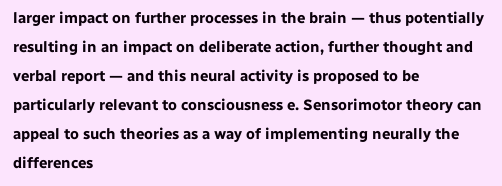larger impact on further processes in the brain — thus potentially resulting in an impact on deliberate action, further thought and verbal report — and this neural activity is proposed to be particularly relevant to consciousness e. Sensorimotor theory can appeal to such theories as a way of implementing neurally the differences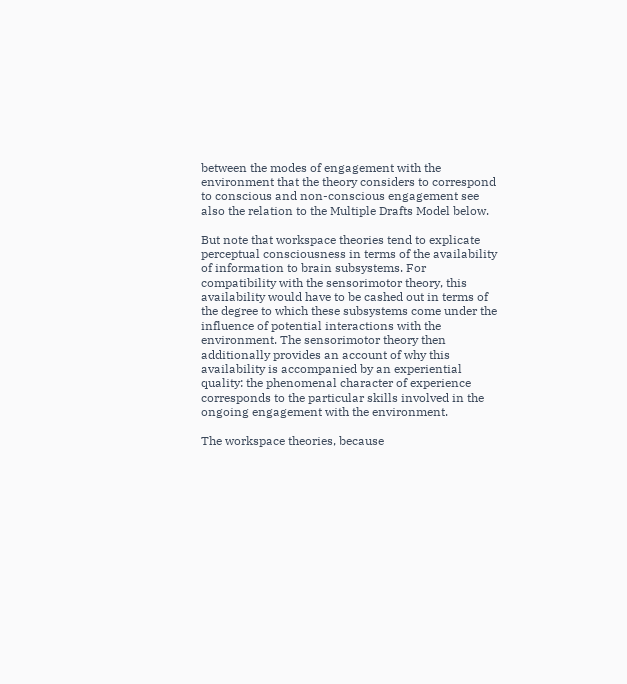between the modes of engagement with the environment that the theory considers to correspond to conscious and non-conscious engagement see also the relation to the Multiple Drafts Model below.

But note that workspace theories tend to explicate perceptual consciousness in terms of the availability of information to brain subsystems. For compatibility with the sensorimotor theory, this availability would have to be cashed out in terms of the degree to which these subsystems come under the influence of potential interactions with the environment. The sensorimotor theory then additionally provides an account of why this availability is accompanied by an experiential quality: the phenomenal character of experience corresponds to the particular skills involved in the ongoing engagement with the environment.

The workspace theories, because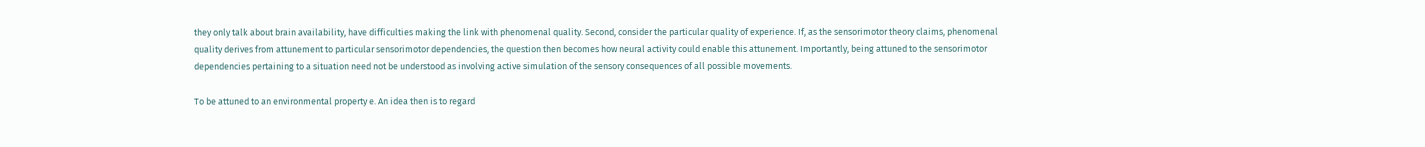they only talk about brain availability, have difficulties making the link with phenomenal quality. Second, consider the particular quality of experience. If, as the sensorimotor theory claims, phenomenal quality derives from attunement to particular sensorimotor dependencies, the question then becomes how neural activity could enable this attunement. Importantly, being attuned to the sensorimotor dependencies pertaining to a situation need not be understood as involving active simulation of the sensory consequences of all possible movements.

To be attuned to an environmental property e. An idea then is to regard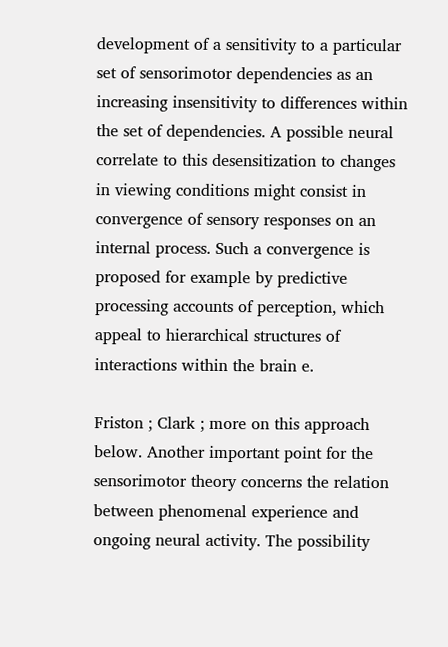development of a sensitivity to a particular set of sensorimotor dependencies as an increasing insensitivity to differences within the set of dependencies. A possible neural correlate to this desensitization to changes in viewing conditions might consist in convergence of sensory responses on an internal process. Such a convergence is proposed for example by predictive processing accounts of perception, which appeal to hierarchical structures of interactions within the brain e.

Friston ; Clark ; more on this approach below. Another important point for the sensorimotor theory concerns the relation between phenomenal experience and ongoing neural activity. The possibility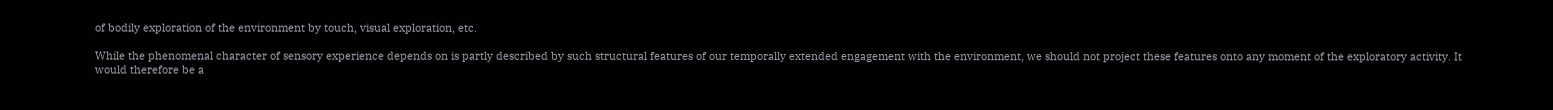of bodily exploration of the environment by touch, visual exploration, etc.

While the phenomenal character of sensory experience depends on is partly described by such structural features of our temporally extended engagement with the environment, we should not project these features onto any moment of the exploratory activity. It would therefore be a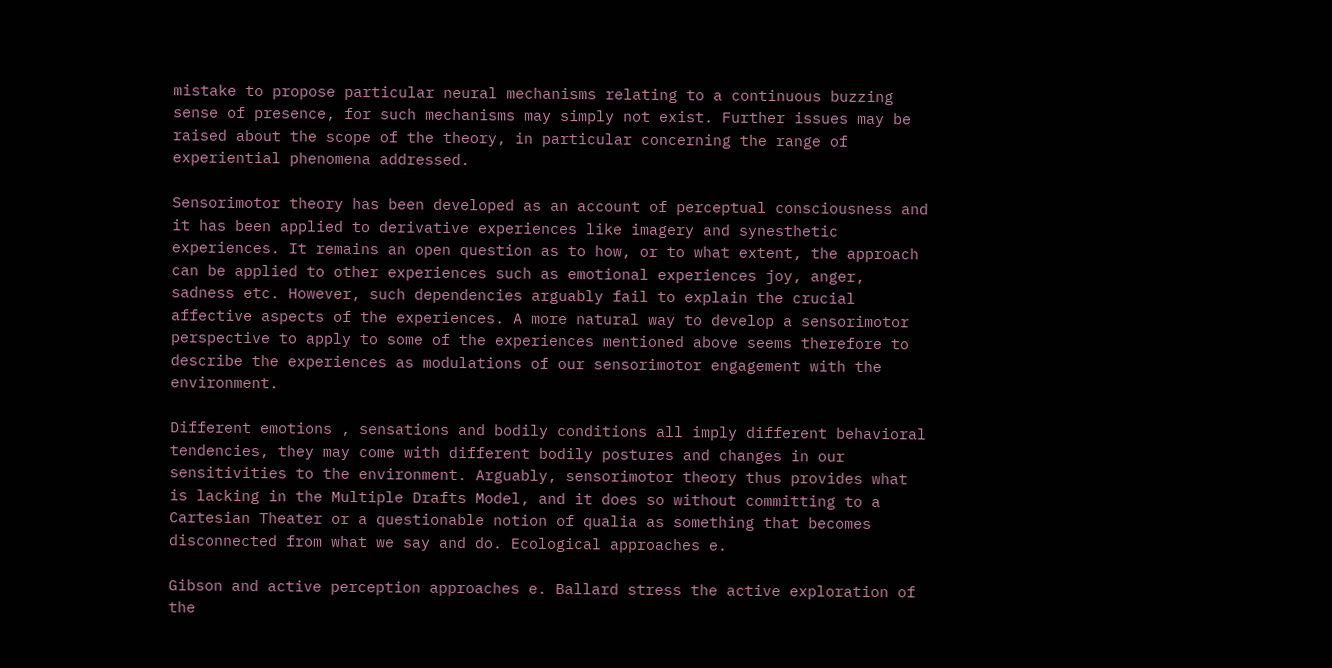mistake to propose particular neural mechanisms relating to a continuous buzzing sense of presence, for such mechanisms may simply not exist. Further issues may be raised about the scope of the theory, in particular concerning the range of experiential phenomena addressed.

Sensorimotor theory has been developed as an account of perceptual consciousness and it has been applied to derivative experiences like imagery and synesthetic experiences. It remains an open question as to how, or to what extent, the approach can be applied to other experiences such as emotional experiences joy, anger, sadness etc. However, such dependencies arguably fail to explain the crucial affective aspects of the experiences. A more natural way to develop a sensorimotor perspective to apply to some of the experiences mentioned above seems therefore to describe the experiences as modulations of our sensorimotor engagement with the environment.

Different emotions , sensations and bodily conditions all imply different behavioral tendencies, they may come with different bodily postures and changes in our sensitivities to the environment. Arguably, sensorimotor theory thus provides what is lacking in the Multiple Drafts Model, and it does so without committing to a Cartesian Theater or a questionable notion of qualia as something that becomes disconnected from what we say and do. Ecological approaches e.

Gibson and active perception approaches e. Ballard stress the active exploration of the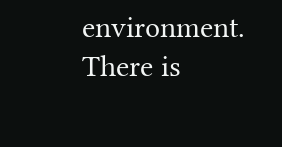environment. There is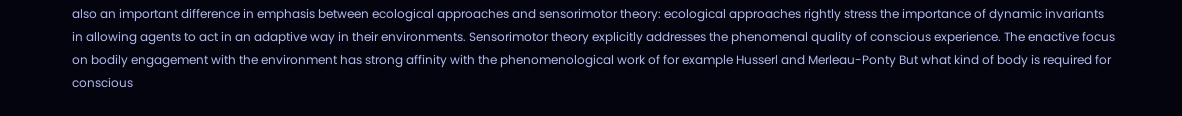also an important difference in emphasis between ecological approaches and sensorimotor theory: ecological approaches rightly stress the importance of dynamic invariants in allowing agents to act in an adaptive way in their environments. Sensorimotor theory explicitly addresses the phenomenal quality of conscious experience. The enactive focus on bodily engagement with the environment has strong affinity with the phenomenological work of for example Husserl and Merleau-Ponty But what kind of body is required for conscious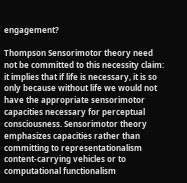engagement?

Thompson Sensorimotor theory need not be committed to this necessity claim: it implies that if life is necessary, it is so only because without life we would not have the appropriate sensorimotor capacities necessary for perceptual consciousness. Sensorimotor theory emphasizes capacities rather than committing to representationalism content-carrying vehicles or to computational functionalism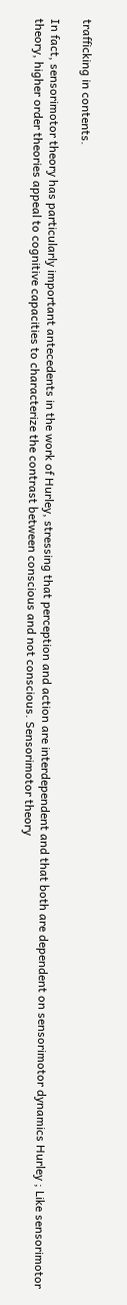trafficking in contents.

In fact, sensorimotor theory has particularly important antecedents in the work of Hurley, stressing that perception and action are interdependent and that both are dependent on sensorimotor dynamics Hurley ; Like sensorimotor theory, higher order theories appeal to cognitive capacities to characterize the contrast between conscious and not conscious. Sensorimotor theory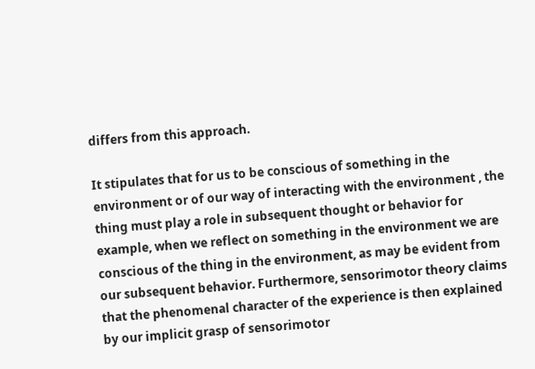differs from this approach.

It stipulates that for us to be conscious of something in the environment or of our way of interacting with the environment , the thing must play a role in subsequent thought or behavior for example, when we reflect on something in the environment we are conscious of the thing in the environment, as may be evident from our subsequent behavior. Furthermore, sensorimotor theory claims that the phenomenal character of the experience is then explained by our implicit grasp of sensorimotor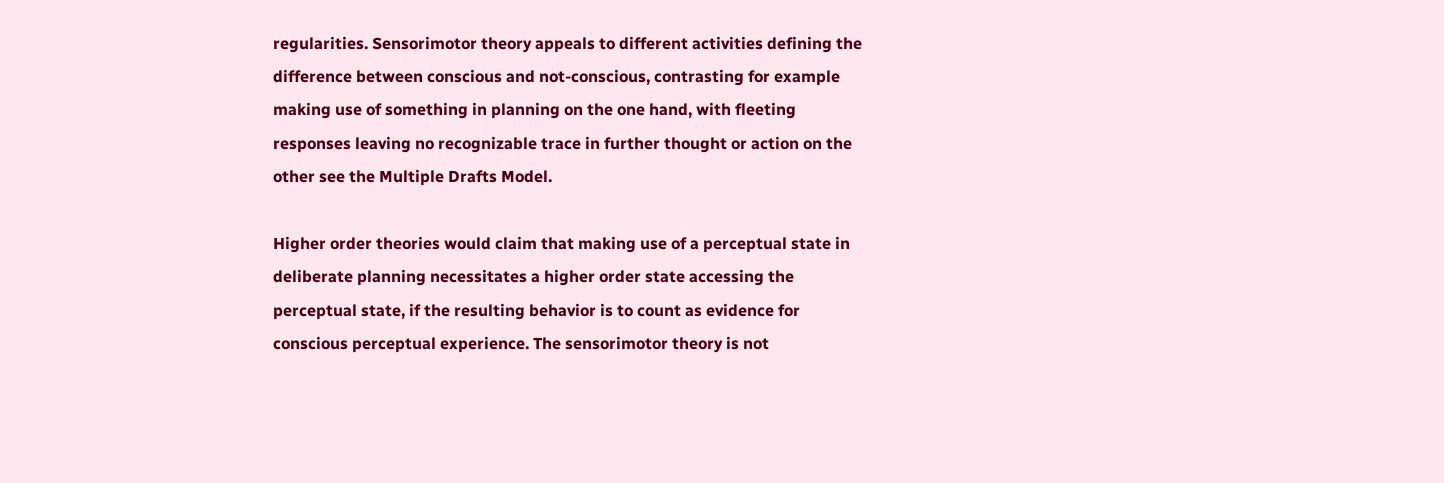regularities. Sensorimotor theory appeals to different activities defining the difference between conscious and not-conscious, contrasting for example making use of something in planning on the one hand, with fleeting responses leaving no recognizable trace in further thought or action on the other see the Multiple Drafts Model.

Higher order theories would claim that making use of a perceptual state in deliberate planning necessitates a higher order state accessing the perceptual state, if the resulting behavior is to count as evidence for conscious perceptual experience. The sensorimotor theory is not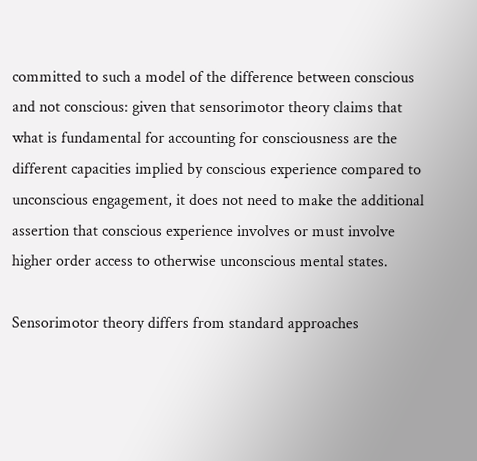committed to such a model of the difference between conscious and not conscious: given that sensorimotor theory claims that what is fundamental for accounting for consciousness are the different capacities implied by conscious experience compared to unconscious engagement, it does not need to make the additional assertion that conscious experience involves or must involve higher order access to otherwise unconscious mental states.

Sensorimotor theory differs from standard approaches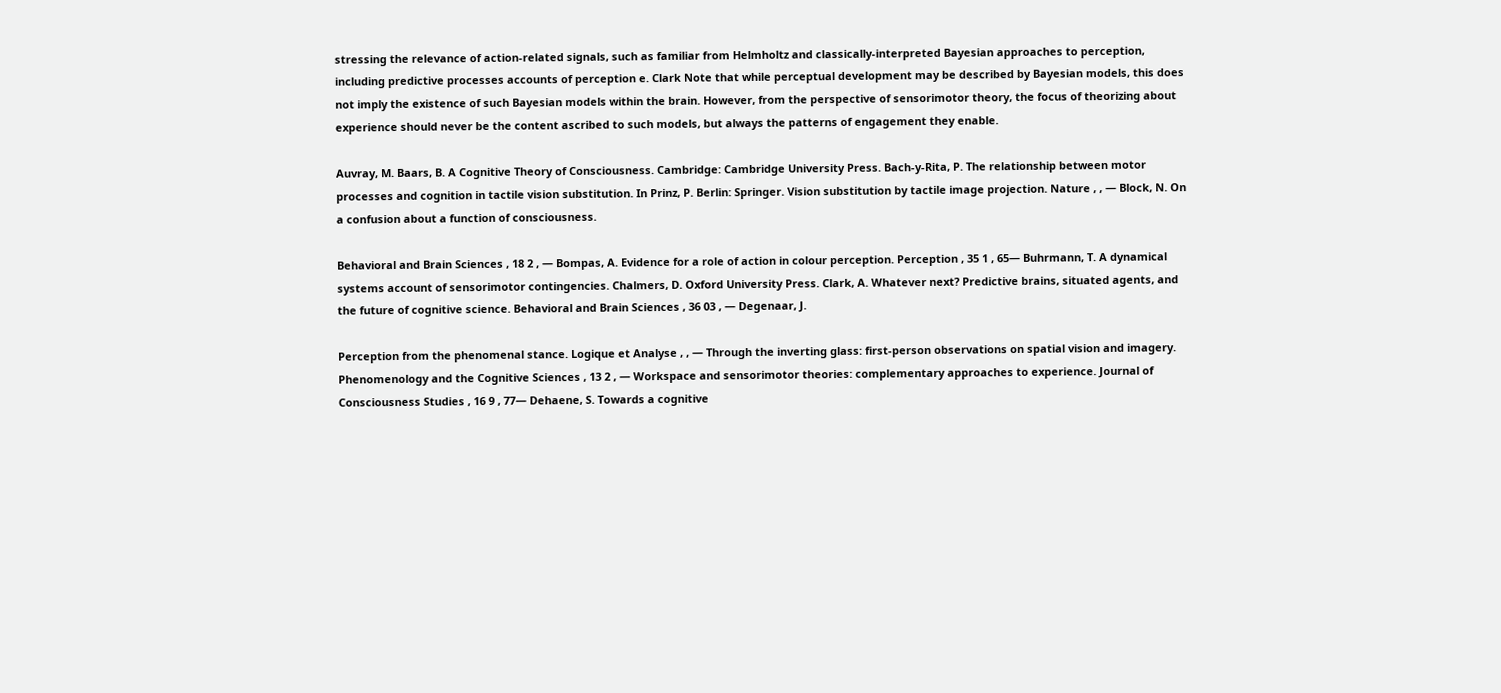stressing the relevance of action-related signals, such as familiar from Helmholtz and classically-interpreted Bayesian approaches to perception, including predictive processes accounts of perception e. Clark Note that while perceptual development may be described by Bayesian models, this does not imply the existence of such Bayesian models within the brain. However, from the perspective of sensorimotor theory, the focus of theorizing about experience should never be the content ascribed to such models, but always the patterns of engagement they enable.

Auvray, M. Baars, B. A Cognitive Theory of Consciousness. Cambridge: Cambridge University Press. Bach-y-Rita, P. The relationship between motor processes and cognition in tactile vision substitution. In Prinz, P. Berlin: Springer. Vision substitution by tactile image projection. Nature , , — Block, N. On a confusion about a function of consciousness.

Behavioral and Brain Sciences , 18 2 , — Bompas, A. Evidence for a role of action in colour perception. Perception , 35 1 , 65— Buhrmann, T. A dynamical systems account of sensorimotor contingencies. Chalmers, D. Oxford University Press. Clark, A. Whatever next? Predictive brains, situated agents, and the future of cognitive science. Behavioral and Brain Sciences , 36 03 , — Degenaar, J.

Perception from the phenomenal stance. Logique et Analyse , , — Through the inverting glass: first-person observations on spatial vision and imagery. Phenomenology and the Cognitive Sciences , 13 2 , — Workspace and sensorimotor theories: complementary approaches to experience. Journal of Consciousness Studies , 16 9 , 77— Dehaene, S. Towards a cognitive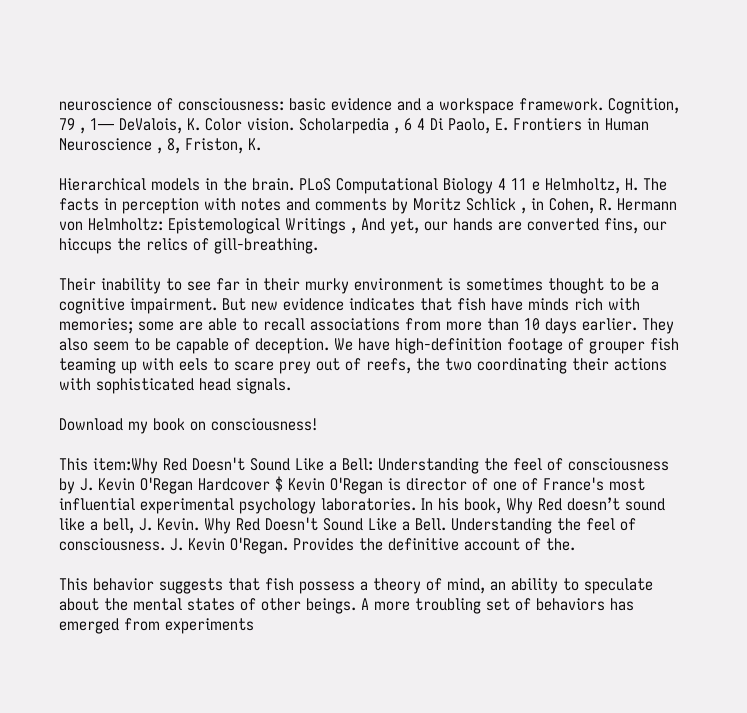neuroscience of consciousness: basic evidence and a workspace framework. Cognition, 79 , 1— DeValois, K. Color vision. Scholarpedia , 6 4 Di Paolo, E. Frontiers in Human Neuroscience , 8, Friston, K.

Hierarchical models in the brain. PLoS Computational Biology 4 11 e Helmholtz, H. The facts in perception with notes and comments by Moritz Schlick , in Cohen, R. Hermann von Helmholtz: Epistemological Writings , And yet, our hands are converted fins, our hiccups the relics of gill-breathing.

Their inability to see far in their murky environment is sometimes thought to be a cognitive impairment. But new evidence indicates that fish have minds rich with memories; some are able to recall associations from more than 10 days earlier. They also seem to be capable of deception. We have high-definition footage of grouper fish teaming up with eels to scare prey out of reefs, the two coordinating their actions with sophisticated head signals.

Download my book on consciousness!

This item:Why Red Doesn't Sound Like a Bell: Understanding the feel of consciousness by J. Kevin O'Regan Hardcover $ Kevin O'Regan is director of one of France's most influential experimental psychology laboratories. In his book, Why Red doesn’t sound like a bell, J. Kevin. Why Red Doesn't Sound Like a Bell. Understanding the feel of consciousness. J. Kevin O'Regan. Provides the definitive account of the.

This behavior suggests that fish possess a theory of mind, an ability to speculate about the mental states of other beings. A more troubling set of behaviors has emerged from experiments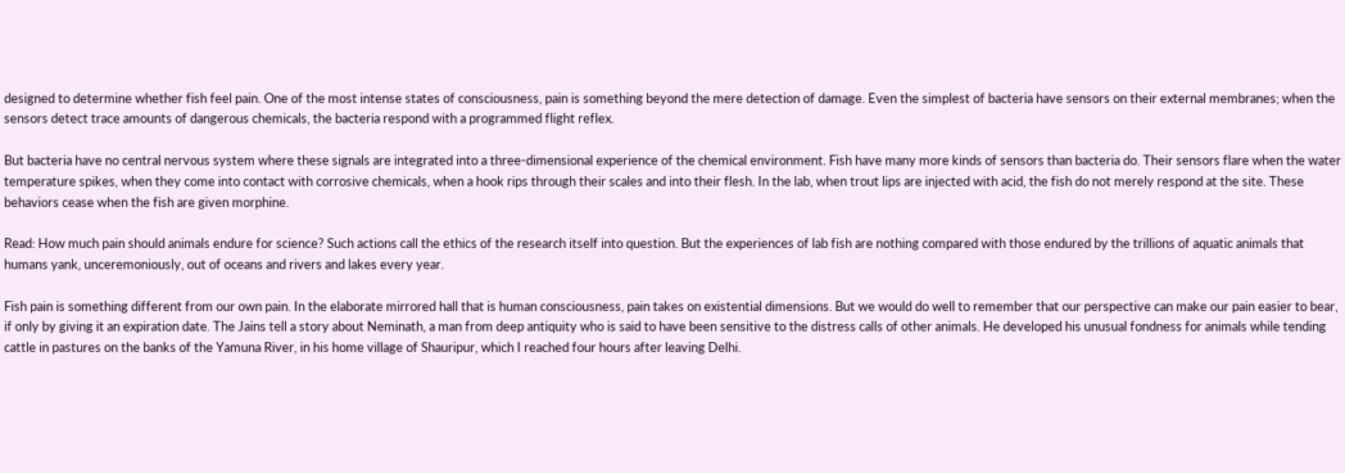designed to determine whether fish feel pain. One of the most intense states of consciousness, pain is something beyond the mere detection of damage. Even the simplest of bacteria have sensors on their external membranes; when the sensors detect trace amounts of dangerous chemicals, the bacteria respond with a programmed flight reflex.

But bacteria have no central nervous system where these signals are integrated into a three-dimensional experience of the chemical environment. Fish have many more kinds of sensors than bacteria do. Their sensors flare when the water temperature spikes, when they come into contact with corrosive chemicals, when a hook rips through their scales and into their flesh. In the lab, when trout lips are injected with acid, the fish do not merely respond at the site. These behaviors cease when the fish are given morphine.

Read: How much pain should animals endure for science? Such actions call the ethics of the research itself into question. But the experiences of lab fish are nothing compared with those endured by the trillions of aquatic animals that humans yank, unceremoniously, out of oceans and rivers and lakes every year.

Fish pain is something different from our own pain. In the elaborate mirrored hall that is human consciousness, pain takes on existential dimensions. But we would do well to remember that our perspective can make our pain easier to bear, if only by giving it an expiration date. The Jains tell a story about Neminath, a man from deep antiquity who is said to have been sensitive to the distress calls of other animals. He developed his unusual fondness for animals while tending cattle in pastures on the banks of the Yamuna River, in his home village of Shauripur, which I reached four hours after leaving Delhi.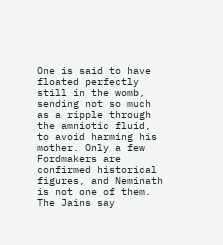One is said to have floated perfectly still in the womb, sending not so much as a ripple through the amniotic fluid, to avoid harming his mother. Only a few Fordmakers are confirmed historical figures, and Neminath is not one of them. The Jains say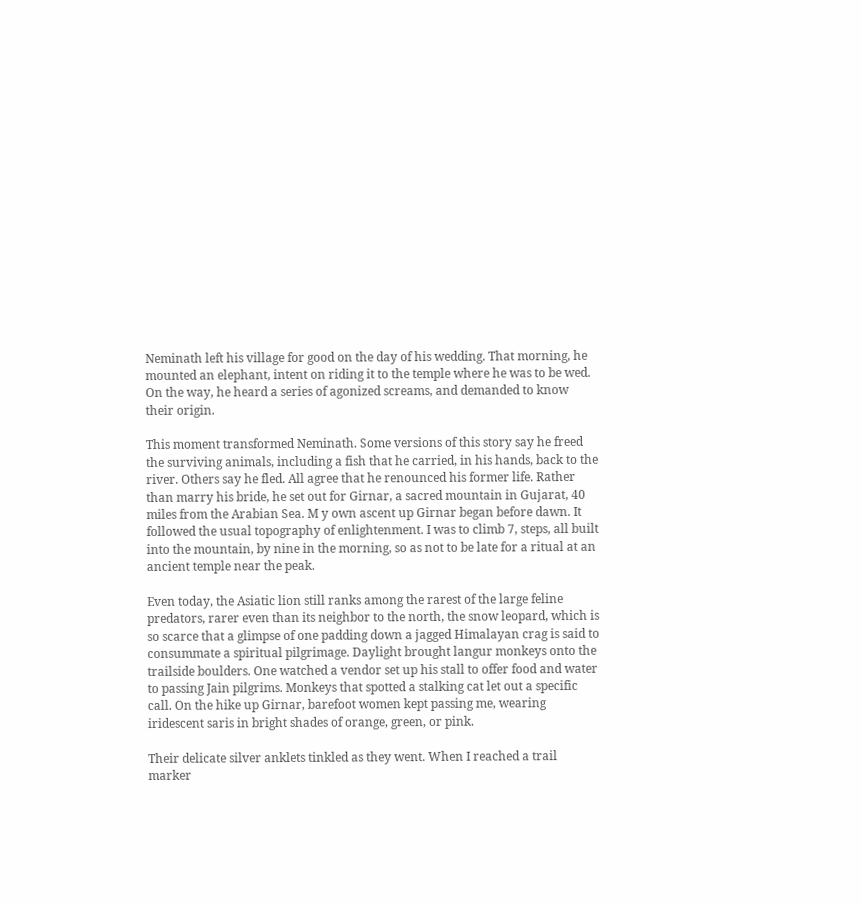Neminath left his village for good on the day of his wedding. That morning, he mounted an elephant, intent on riding it to the temple where he was to be wed. On the way, he heard a series of agonized screams, and demanded to know their origin.

This moment transformed Neminath. Some versions of this story say he freed the surviving animals, including a fish that he carried, in his hands, back to the river. Others say he fled. All agree that he renounced his former life. Rather than marry his bride, he set out for Girnar, a sacred mountain in Gujarat, 40 miles from the Arabian Sea. M y own ascent up Girnar began before dawn. It followed the usual topography of enlightenment. I was to climb 7, steps, all built into the mountain, by nine in the morning, so as not to be late for a ritual at an ancient temple near the peak.

Even today, the Asiatic lion still ranks among the rarest of the large feline predators, rarer even than its neighbor to the north, the snow leopard, which is so scarce that a glimpse of one padding down a jagged Himalayan crag is said to consummate a spiritual pilgrimage. Daylight brought langur monkeys onto the trailside boulders. One watched a vendor set up his stall to offer food and water to passing Jain pilgrims. Monkeys that spotted a stalking cat let out a specific call. On the hike up Girnar, barefoot women kept passing me, wearing iridescent saris in bright shades of orange, green, or pink.

Their delicate silver anklets tinkled as they went. When I reached a trail marker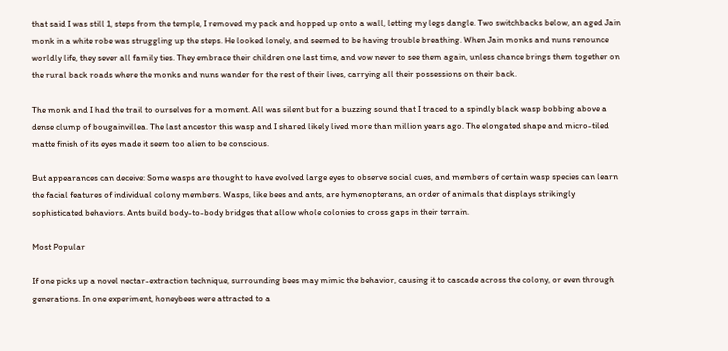that said I was still 1, steps from the temple, I removed my pack and hopped up onto a wall, letting my legs dangle. Two switchbacks below, an aged Jain monk in a white robe was struggling up the steps. He looked lonely, and seemed to be having trouble breathing. When Jain monks and nuns renounce worldly life, they sever all family ties. They embrace their children one last time, and vow never to see them again, unless chance brings them together on the rural back roads where the monks and nuns wander for the rest of their lives, carrying all their possessions on their back.

The monk and I had the trail to ourselves for a moment. All was silent but for a buzzing sound that I traced to a spindly black wasp bobbing above a dense clump of bougainvillea. The last ancestor this wasp and I shared likely lived more than million years ago. The elongated shape and micro-tiled matte finish of its eyes made it seem too alien to be conscious.

But appearances can deceive: Some wasps are thought to have evolved large eyes to observe social cues, and members of certain wasp species can learn the facial features of individual colony members. Wasps, like bees and ants, are hymenopterans, an order of animals that displays strikingly sophisticated behaviors. Ants build body-to-body bridges that allow whole colonies to cross gaps in their terrain.

Most Popular

If one picks up a novel nectar-extraction technique, surrounding bees may mimic the behavior, causing it to cascade across the colony, or even through generations. In one experiment, honeybees were attracted to a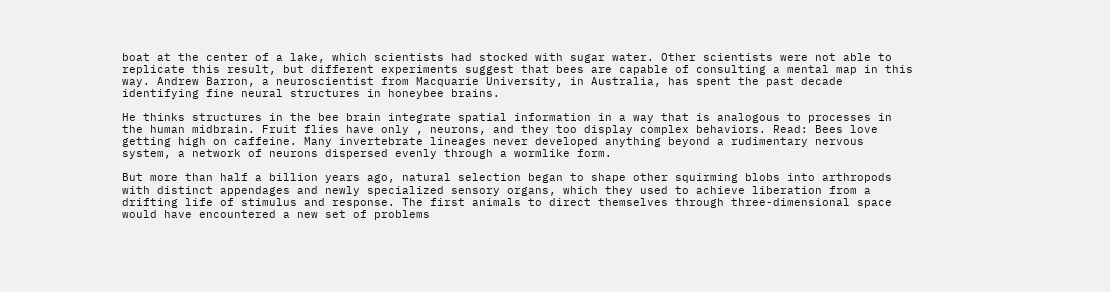boat at the center of a lake, which scientists had stocked with sugar water. Other scientists were not able to replicate this result, but different experiments suggest that bees are capable of consulting a mental map in this way. Andrew Barron, a neuroscientist from Macquarie University, in Australia, has spent the past decade identifying fine neural structures in honeybee brains.

He thinks structures in the bee brain integrate spatial information in a way that is analogous to processes in the human midbrain. Fruit flies have only , neurons, and they too display complex behaviors. Read: Bees love getting high on caffeine. Many invertebrate lineages never developed anything beyond a rudimentary nervous system, a network of neurons dispersed evenly through a wormlike form.

But more than half a billion years ago, natural selection began to shape other squirming blobs into arthropods with distinct appendages and newly specialized sensory organs, which they used to achieve liberation from a drifting life of stimulus and response. The first animals to direct themselves through three-dimensional space would have encountered a new set of problems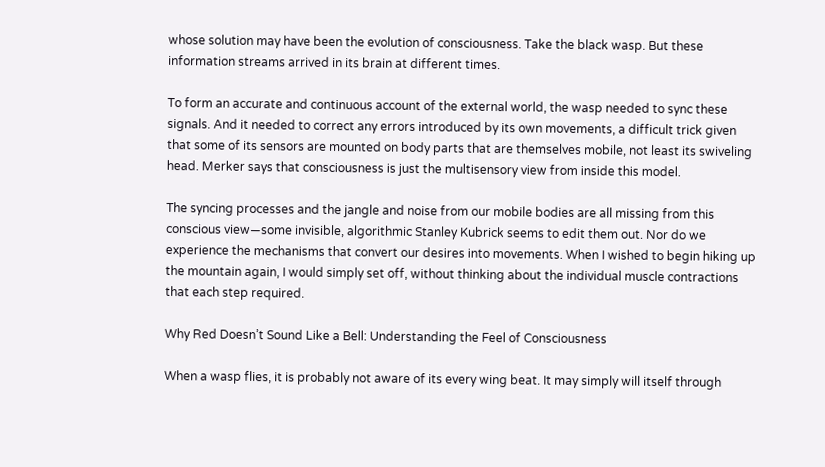whose solution may have been the evolution of consciousness. Take the black wasp. But these information streams arrived in its brain at different times.

To form an accurate and continuous account of the external world, the wasp needed to sync these signals. And it needed to correct any errors introduced by its own movements, a difficult trick given that some of its sensors are mounted on body parts that are themselves mobile, not least its swiveling head. Merker says that consciousness is just the multisensory view from inside this model.

The syncing processes and the jangle and noise from our mobile bodies are all missing from this conscious view—some invisible, algorithmic Stanley Kubrick seems to edit them out. Nor do we experience the mechanisms that convert our desires into movements. When I wished to begin hiking up the mountain again, I would simply set off, without thinking about the individual muscle contractions that each step required.

Why Red Doesn’t Sound Like a Bell: Understanding the Feel of Consciousness

When a wasp flies, it is probably not aware of its every wing beat. It may simply will itself through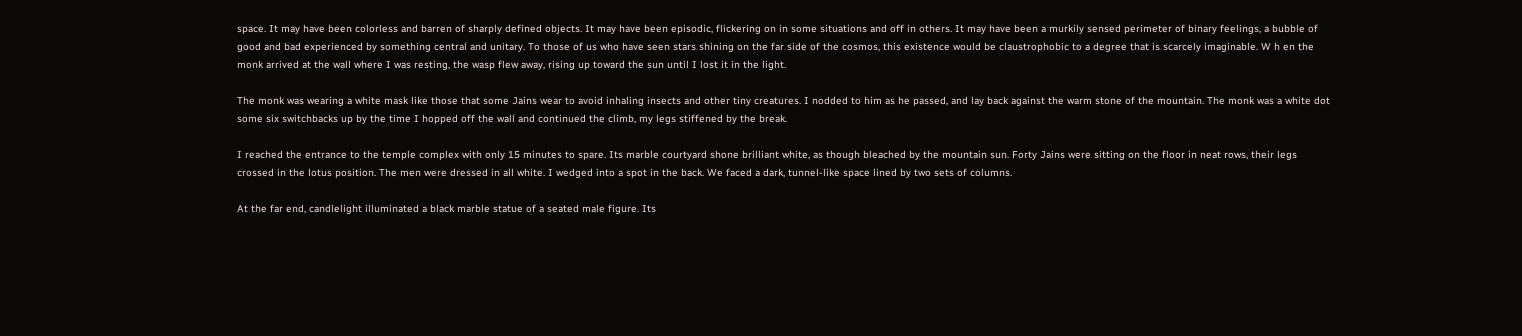space. It may have been colorless and barren of sharply defined objects. It may have been episodic, flickering on in some situations and off in others. It may have been a murkily sensed perimeter of binary feelings, a bubble of good and bad experienced by something central and unitary. To those of us who have seen stars shining on the far side of the cosmos, this existence would be claustrophobic to a degree that is scarcely imaginable. W h en the monk arrived at the wall where I was resting, the wasp flew away, rising up toward the sun until I lost it in the light.

The monk was wearing a white mask like those that some Jains wear to avoid inhaling insects and other tiny creatures. I nodded to him as he passed, and lay back against the warm stone of the mountain. The monk was a white dot some six switchbacks up by the time I hopped off the wall and continued the climb, my legs stiffened by the break.

I reached the entrance to the temple complex with only 15 minutes to spare. Its marble courtyard shone brilliant white, as though bleached by the mountain sun. Forty Jains were sitting on the floor in neat rows, their legs crossed in the lotus position. The men were dressed in all white. I wedged into a spot in the back. We faced a dark, tunnel-like space lined by two sets of columns.

At the far end, candlelight illuminated a black marble statue of a seated male figure. Its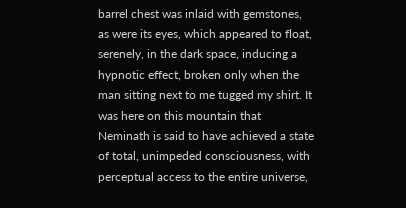barrel chest was inlaid with gemstones, as were its eyes, which appeared to float, serenely, in the dark space, inducing a hypnotic effect, broken only when the man sitting next to me tugged my shirt. It was here on this mountain that Neminath is said to have achieved a state of total, unimpeded consciousness, with perceptual access to the entire universe,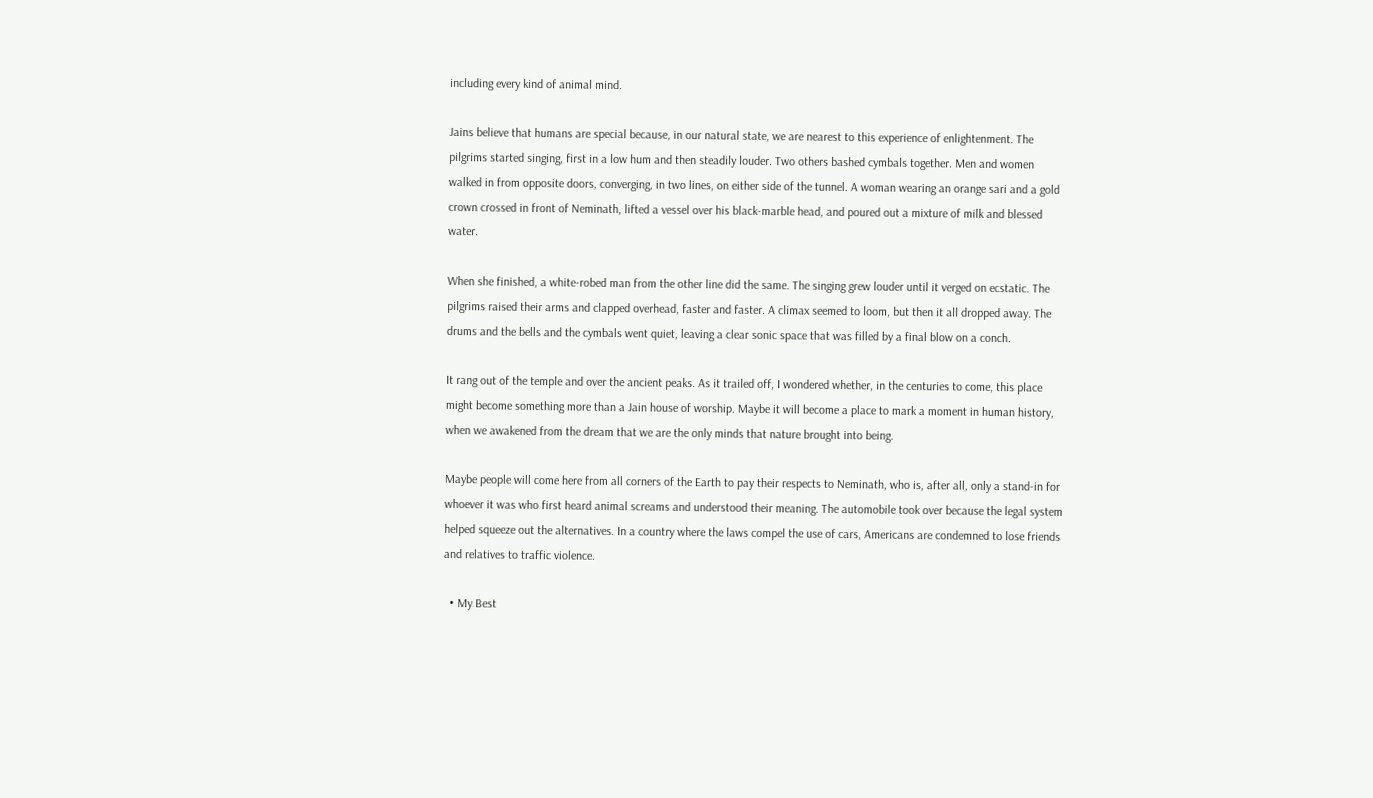including every kind of animal mind.

Jains believe that humans are special because, in our natural state, we are nearest to this experience of enlightenment. The pilgrims started singing, first in a low hum and then steadily louder. Two others bashed cymbals together. Men and women walked in from opposite doors, converging, in two lines, on either side of the tunnel. A woman wearing an orange sari and a gold crown crossed in front of Neminath, lifted a vessel over his black-marble head, and poured out a mixture of milk and blessed water.

When she finished, a white-robed man from the other line did the same. The singing grew louder until it verged on ecstatic. The pilgrims raised their arms and clapped overhead, faster and faster. A climax seemed to loom, but then it all dropped away. The drums and the bells and the cymbals went quiet, leaving a clear sonic space that was filled by a final blow on a conch.

It rang out of the temple and over the ancient peaks. As it trailed off, I wondered whether, in the centuries to come, this place might become something more than a Jain house of worship. Maybe it will become a place to mark a moment in human history, when we awakened from the dream that we are the only minds that nature brought into being.

Maybe people will come here from all corners of the Earth to pay their respects to Neminath, who is, after all, only a stand-in for whoever it was who first heard animal screams and understood their meaning. The automobile took over because the legal system helped squeeze out the alternatives. In a country where the laws compel the use of cars, Americans are condemned to lose friends and relatives to traffic violence.

  • My Best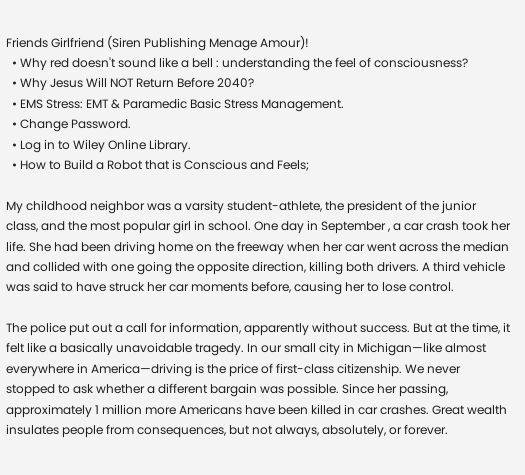Friends Girlfriend (Siren Publishing Menage Amour)!
  • Why red doesn't sound like a bell : understanding the feel of consciousness?
  • Why Jesus Will NOT Return Before 2040?
  • EMS Stress: EMT & Paramedic Basic Stress Management.
  • Change Password.
  • Log in to Wiley Online Library.
  • How to Build a Robot that is Conscious and Feels;

My childhood neighbor was a varsity student-athlete, the president of the junior class, and the most popular girl in school. One day in September , a car crash took her life. She had been driving home on the freeway when her car went across the median and collided with one going the opposite direction, killing both drivers. A third vehicle was said to have struck her car moments before, causing her to lose control.

The police put out a call for information, apparently without success. But at the time, it felt like a basically unavoidable tragedy. In our small city in Michigan—like almost everywhere in America—driving is the price of first-class citizenship. We never stopped to ask whether a different bargain was possible. Since her passing, approximately 1 million more Americans have been killed in car crashes. Great wealth insulates people from consequences, but not always, absolutely, or forever.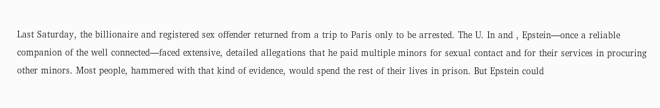Last Saturday, the billionaire and registered sex offender returned from a trip to Paris only to be arrested. The U. In and , Epstein—once a reliable companion of the well connected—faced extensive, detailed allegations that he paid multiple minors for sexual contact and for their services in procuring other minors. Most people, hammered with that kind of evidence, would spend the rest of their lives in prison. But Epstein could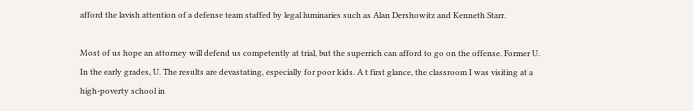afford the lavish attention of a defense team staffed by legal luminaries such as Alan Dershowitz and Kenneth Starr.

Most of us hope an attorney will defend us competently at trial, but the superrich can afford to go on the offense. Former U. In the early grades, U. The results are devastating, especially for poor kids. A t first glance, the classroom I was visiting at a high-poverty school in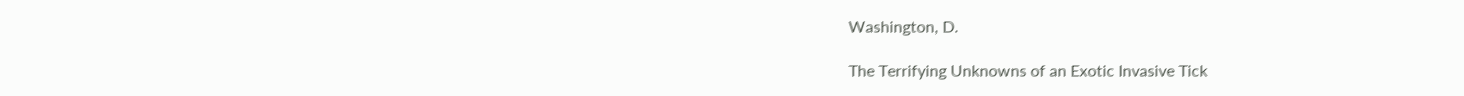Washington, D.

The Terrifying Unknowns of an Exotic Invasive Tick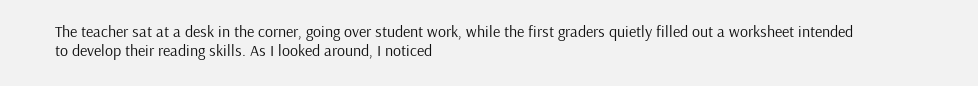The teacher sat at a desk in the corner, going over student work, while the first graders quietly filled out a worksheet intended to develop their reading skills. As I looked around, I noticed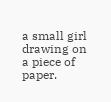a small girl drawing on a piece of paper.